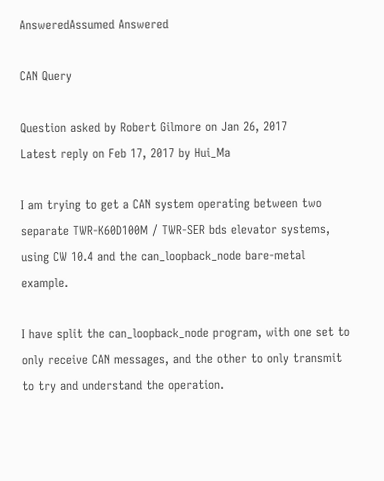AnsweredAssumed Answered

CAN Query

Question asked by Robert Gilmore on Jan 26, 2017
Latest reply on Feb 17, 2017 by Hui_Ma

I am trying to get a CAN system operating between two separate TWR-K60D100M / TWR-SER bds elevator systems, using CW 10.4 and the can_loopback_node bare-metal example.

I have split the can_loopback_node program, with one set to only receive CAN messages, and the other to only transmit to try and understand the operation.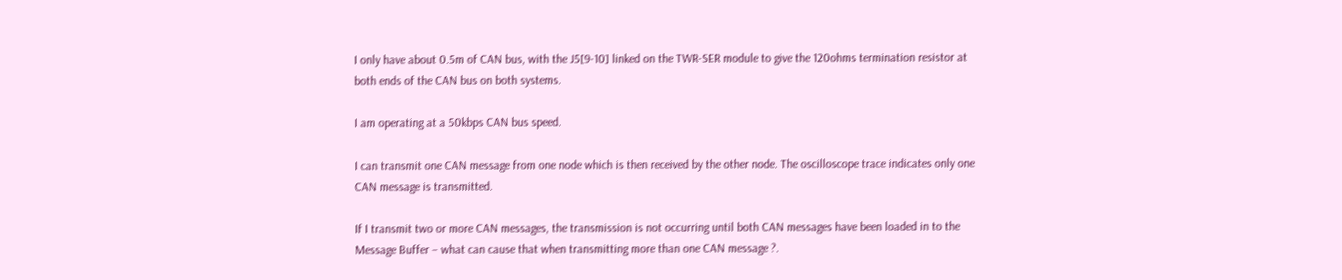I only have about 0.5m of CAN bus, with the J5[9-10] linked on the TWR-SER module to give the 120ohms termination resistor at both ends of the CAN bus on both systems.

I am operating at a 50kbps CAN bus speed.

I can transmit one CAN message from one node which is then received by the other node. The oscilloscope trace indicates only one CAN message is transmitted.

If I transmit two or more CAN messages, the transmission is not occurring until both CAN messages have been loaded in to the Message Buffer – what can cause that when transmitting more than one CAN message ?.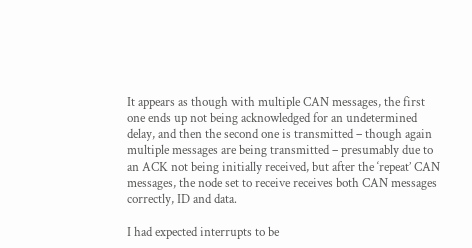It appears as though with multiple CAN messages, the first one ends up not being acknowledged for an undetermined delay, and then the second one is transmitted – though again multiple messages are being transmitted – presumably due to an ACK not being initially received, but after the ‘repeat’ CAN messages, the node set to receive receives both CAN messages correctly, ID and data.

I had expected interrupts to be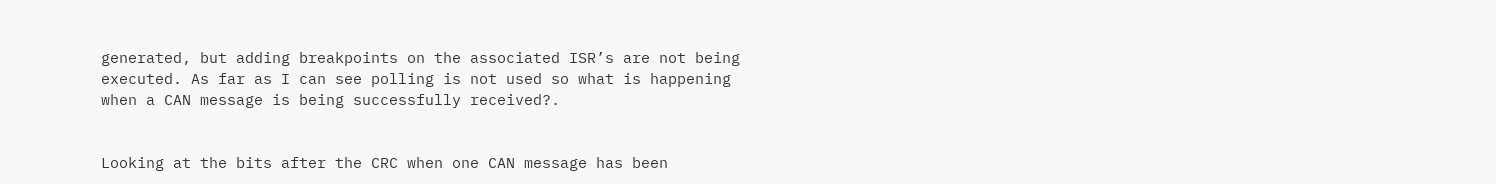generated, but adding breakpoints on the associated ISR’s are not being executed. As far as I can see polling is not used so what is happening when a CAN message is being successfully received?.


Looking at the bits after the CRC when one CAN message has been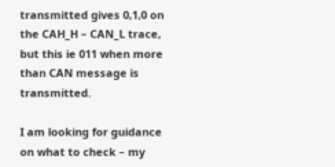transmitted gives 0,1,0 on the CAH_H – CAN_L trace, but this ie 011 when more than CAN message is transmitted.

I am looking for guidance on what to check – my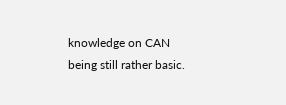knowledge on CAN being still rather basic.